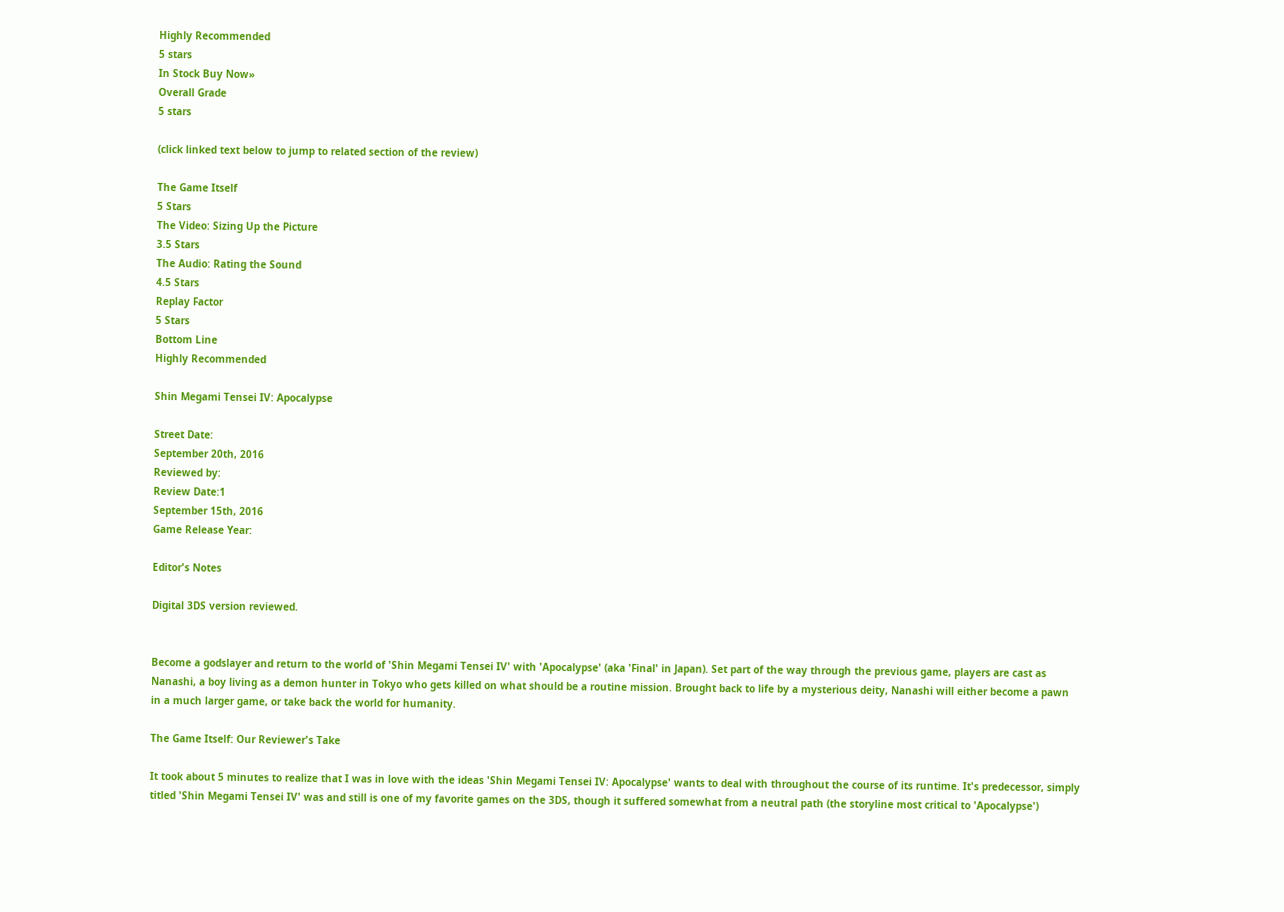Highly Recommended
5 stars
In Stock Buy Now»
Overall Grade
5 stars

(click linked text below to jump to related section of the review)

The Game Itself
5 Stars
The Video: Sizing Up the Picture
3.5 Stars
The Audio: Rating the Sound
4.5 Stars
Replay Factor
5 Stars
Bottom Line
Highly Recommended

Shin Megami Tensei IV: Apocalypse

Street Date:
September 20th, 2016
Reviewed by:
Review Date:1
September 15th, 2016
Game Release Year:

Editor's Notes

Digital 3DS version reviewed.


Become a godslayer and return to the world of 'Shin Megami Tensei IV' with 'Apocalypse' (aka 'Final' in Japan). Set part of the way through the previous game, players are cast as Nanashi, a boy living as a demon hunter in Tokyo who gets killed on what should be a routine mission. Brought back to life by a mysterious deity, Nanashi will either become a pawn in a much larger game, or take back the world for humanity.

The Game Itself: Our Reviewer's Take

It took about 5 minutes to realize that I was in love with the ideas 'Shin Megami Tensei IV: Apocalypse' wants to deal with throughout the course of its runtime. It's predecessor, simply titled 'Shin Megami Tensei IV' was and still is one of my favorite games on the 3DS, though it suffered somewhat from a neutral path (the storyline most critical to 'Apocalypse')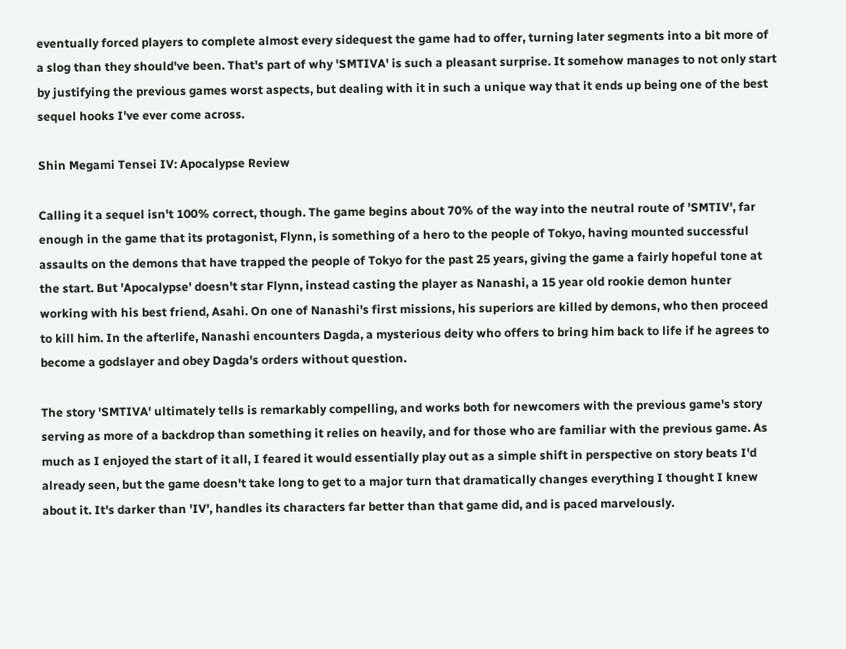eventually forced players to complete almost every sidequest the game had to offer, turning later segments into a bit more of a slog than they should've been. That's part of why 'SMTIVA' is such a pleasant surprise. It somehow manages to not only start by justifying the previous games worst aspects, but dealing with it in such a unique way that it ends up being one of the best sequel hooks I've ever come across.

Shin Megami Tensei IV: Apocalypse Review

Calling it a sequel isn't 100% correct, though. The game begins about 70% of the way into the neutral route of 'SMTIV', far enough in the game that its protagonist, Flynn, is something of a hero to the people of Tokyo, having mounted successful assaults on the demons that have trapped the people of Tokyo for the past 25 years, giving the game a fairly hopeful tone at the start. But 'Apocalypse' doesn't star Flynn, instead casting the player as Nanashi, a 15 year old rookie demon hunter working with his best friend, Asahi. On one of Nanashi's first missions, his superiors are killed by demons, who then proceed to kill him. In the afterlife, Nanashi encounters Dagda, a mysterious deity who offers to bring him back to life if he agrees to become a godslayer and obey Dagda's orders without question.

The story 'SMTIVA' ultimately tells is remarkably compelling, and works both for newcomers with the previous game's story serving as more of a backdrop than something it relies on heavily, and for those who are familiar with the previous game. As much as I enjoyed the start of it all, I feared it would essentially play out as a simple shift in perspective on story beats I'd already seen, but the game doesn't take long to get to a major turn that dramatically changes everything I thought I knew about it. It's darker than 'IV', handles its characters far better than that game did, and is paced marvelously.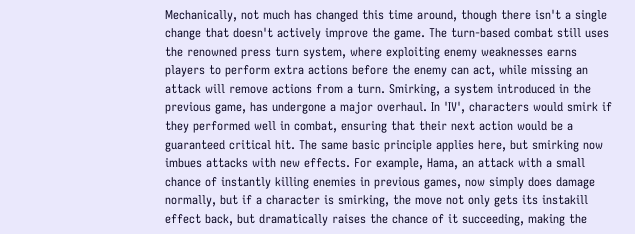Mechanically, not much has changed this time around, though there isn't a single change that doesn't actively improve the game. The turn-based combat still uses the renowned press turn system, where exploiting enemy weaknesses earns players to perform extra actions before the enemy can act, while missing an attack will remove actions from a turn. Smirking, a system introduced in the previous game, has undergone a major overhaul. In 'IV', characters would smirk if they performed well in combat, ensuring that their next action would be a guaranteed critical hit. The same basic principle applies here, but smirking now imbues attacks with new effects. For example, Hama, an attack with a small chance of instantly killing enemies in previous games, now simply does damage normally, but if a character is smirking, the move not only gets its instakill effect back, but dramatically raises the chance of it succeeding, making the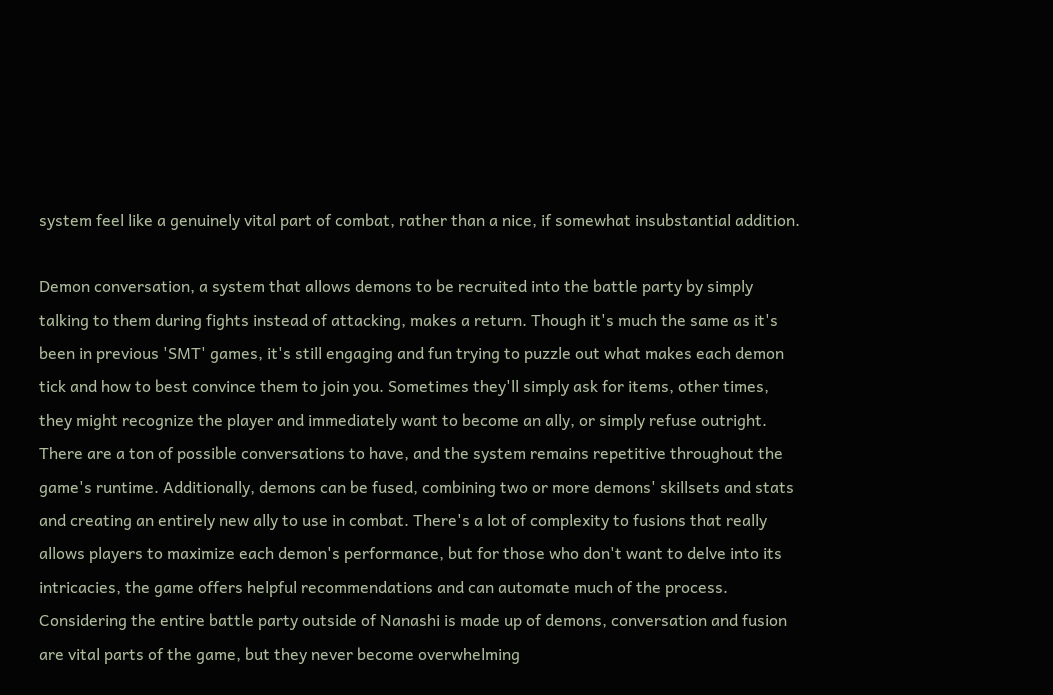system feel like a genuinely vital part of combat, rather than a nice, if somewhat insubstantial addition.

Demon conversation, a system that allows demons to be recruited into the battle party by simply talking to them during fights instead of attacking, makes a return. Though it's much the same as it's been in previous 'SMT' games, it's still engaging and fun trying to puzzle out what makes each demon tick and how to best convince them to join you. Sometimes they'll simply ask for items, other times, they might recognize the player and immediately want to become an ally, or simply refuse outright. There are a ton of possible conversations to have, and the system remains repetitive throughout the game's runtime. Additionally, demons can be fused, combining two or more demons' skillsets and stats and creating an entirely new ally to use in combat. There's a lot of complexity to fusions that really allows players to maximize each demon's performance, but for those who don't want to delve into its intricacies, the game offers helpful recommendations and can automate much of the process. Considering the entire battle party outside of Nanashi is made up of demons, conversation and fusion are vital parts of the game, but they never become overwhelming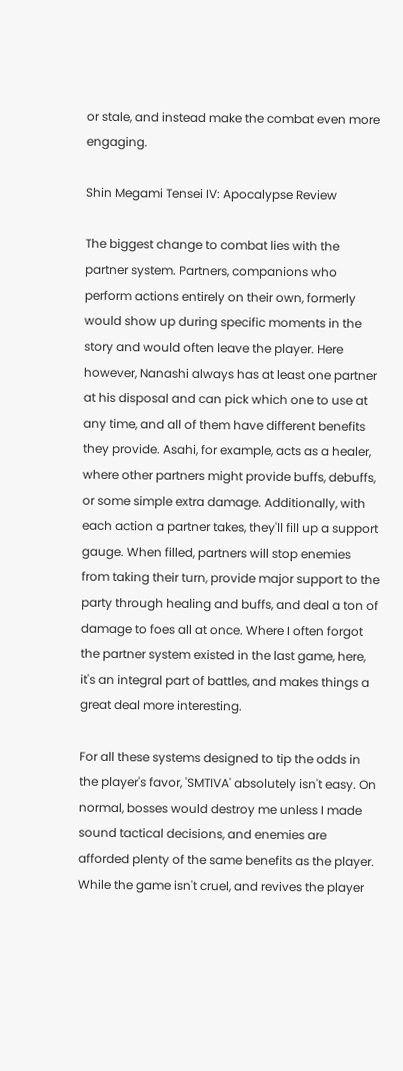or stale, and instead make the combat even more engaging.

Shin Megami Tensei IV: Apocalypse Review

The biggest change to combat lies with the partner system. Partners, companions who perform actions entirely on their own, formerly would show up during specific moments in the story and would often leave the player. Here however, Nanashi always has at least one partner at his disposal and can pick which one to use at any time, and all of them have different benefits they provide. Asahi, for example, acts as a healer, where other partners might provide buffs, debuffs, or some simple extra damage. Additionally, with each action a partner takes, they'll fill up a support gauge. When filled, partners will stop enemies from taking their turn, provide major support to the party through healing and buffs, and deal a ton of damage to foes all at once. Where I often forgot the partner system existed in the last game, here, it's an integral part of battles, and makes things a great deal more interesting.

For all these systems designed to tip the odds in the player's favor, 'SMTIVA' absolutely isn't easy. On normal, bosses would destroy me unless I made sound tactical decisions, and enemies are afforded plenty of the same benefits as the player. While the game isn't cruel, and revives the player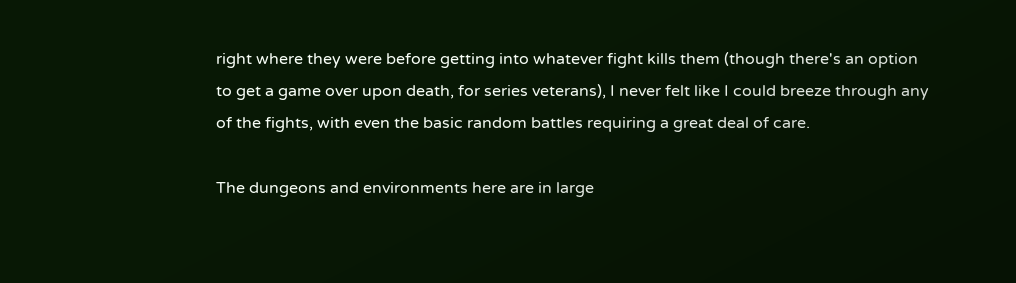right where they were before getting into whatever fight kills them (though there's an option to get a game over upon death, for series veterans), I never felt like I could breeze through any of the fights, with even the basic random battles requiring a great deal of care.

The dungeons and environments here are in large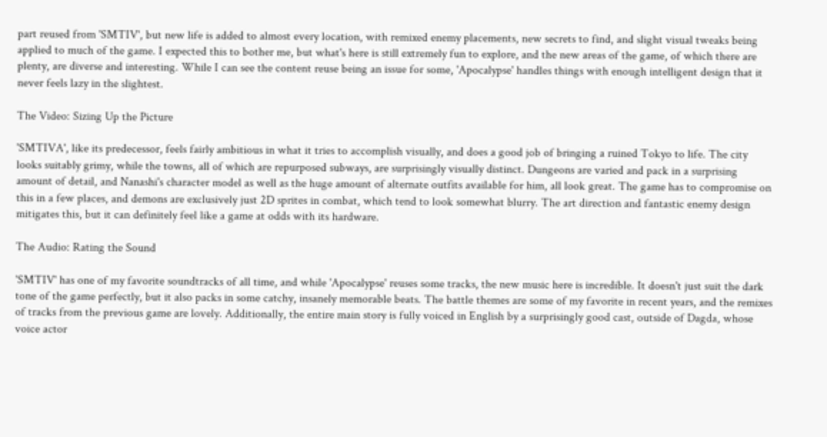part reused from 'SMTIV', but new life is added to almost every location, with remixed enemy placements, new secrets to find, and slight visual tweaks being applied to much of the game. I expected this to bother me, but what's here is still extremely fun to explore, and the new areas of the game, of which there are plenty, are diverse and interesting. While I can see the content reuse being an issue for some, 'Apocalypse' handles things with enough intelligent design that it never feels lazy in the slightest.

The Video: Sizing Up the Picture

'SMTIVA', like its predecessor, feels fairly ambitious in what it tries to accomplish visually, and does a good job of bringing a ruined Tokyo to life. The city looks suitably grimy, while the towns, all of which are repurposed subways, are surprisingly visually distinct. Dungeons are varied and pack in a surprising amount of detail, and Nanashi's character model as well as the huge amount of alternate outfits available for him, all look great. The game has to compromise on this in a few places, and demons are exclusively just 2D sprites in combat, which tend to look somewhat blurry. The art direction and fantastic enemy design mitigates this, but it can definitely feel like a game at odds with its hardware.

The Audio: Rating the Sound

'SMTIV' has one of my favorite soundtracks of all time, and while 'Apocalypse' reuses some tracks, the new music here is incredible. It doesn't just suit the dark tone of the game perfectly, but it also packs in some catchy, insanely memorable beats. The battle themes are some of my favorite in recent years, and the remixes of tracks from the previous game are lovely. Additionally, the entire main story is fully voiced in English by a surprisingly good cast, outside of Dagda, whose voice actor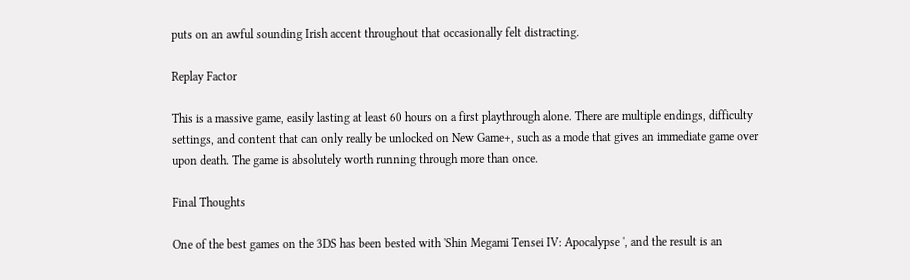puts on an awful sounding Irish accent throughout that occasionally felt distracting.

Replay Factor

This is a massive game, easily lasting at least 60 hours on a first playthrough alone. There are multiple endings, difficulty settings, and content that can only really be unlocked on New Game+, such as a mode that gives an immediate game over upon death. The game is absolutely worth running through more than once.

Final Thoughts

One of the best games on the 3DS has been bested with 'Shin Megami Tensei IV: Apocalypse ', and the result is an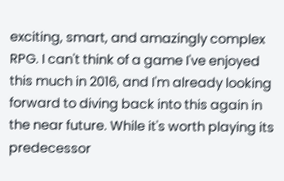exciting, smart, and amazingly complex RPG. I can't think of a game I've enjoyed this much in 2016, and I'm already looking forward to diving back into this again in the near future. While it's worth playing its predecessor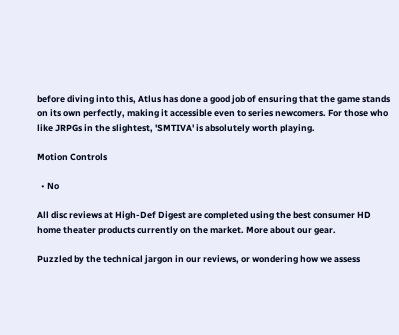before diving into this, Atlus has done a good job of ensuring that the game stands on its own perfectly, making it accessible even to series newcomers. For those who like JRPGs in the slightest, 'SMTIVA' is absolutely worth playing.

Motion Controls

  • No

All disc reviews at High-Def Digest are completed using the best consumer HD home theater products currently on the market. More about our gear.

Puzzled by the technical jargon in our reviews, or wondering how we assess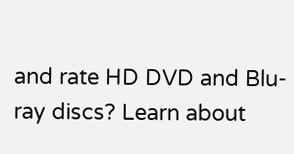and rate HD DVD and Blu-ray discs? Learn about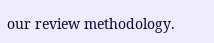our review methodology.